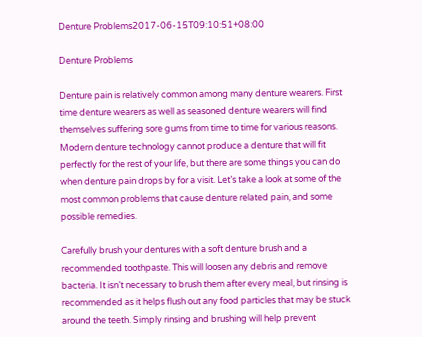Denture Problems2017-06-15T09:10:51+08:00

Denture Problems

Denture pain is relatively common among many denture wearers. First time denture wearers as well as seasoned denture wearers will find themselves suffering sore gums from time to time for various reasons. Modern denture technology cannot produce a denture that will fit perfectly for the rest of your life, but there are some things you can do when denture pain drops by for a visit. Let’s take a look at some of the most common problems that cause denture related pain, and some possible remedies.

Carefully brush your dentures with a soft denture brush and a recommended toothpaste. This will loosen any debris and remove bacteria. It isn’t necessary to brush them after every meal, but rinsing is recommended as it helps flush out any food particles that may be stuck around the teeth. Simply rinsing and brushing will help prevent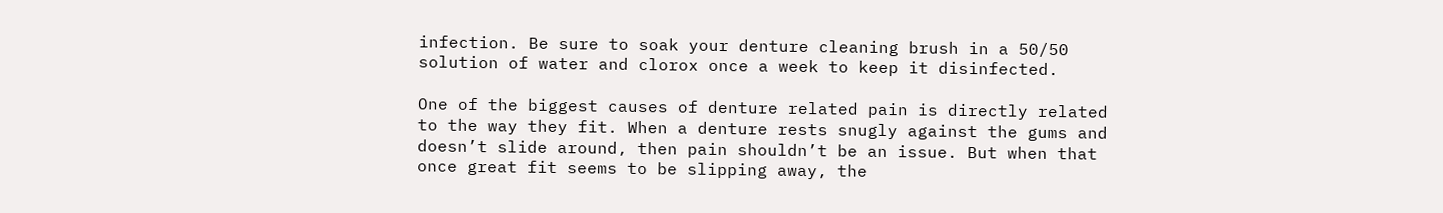infection. Be sure to soak your denture cleaning brush in a 50/50 solution of water and clorox once a week to keep it disinfected.

One of the biggest causes of denture related pain is directly related to the way they fit. When a denture rests snugly against the gums and doesn’t slide around, then pain shouldn’t be an issue. But when that once great fit seems to be slipping away, the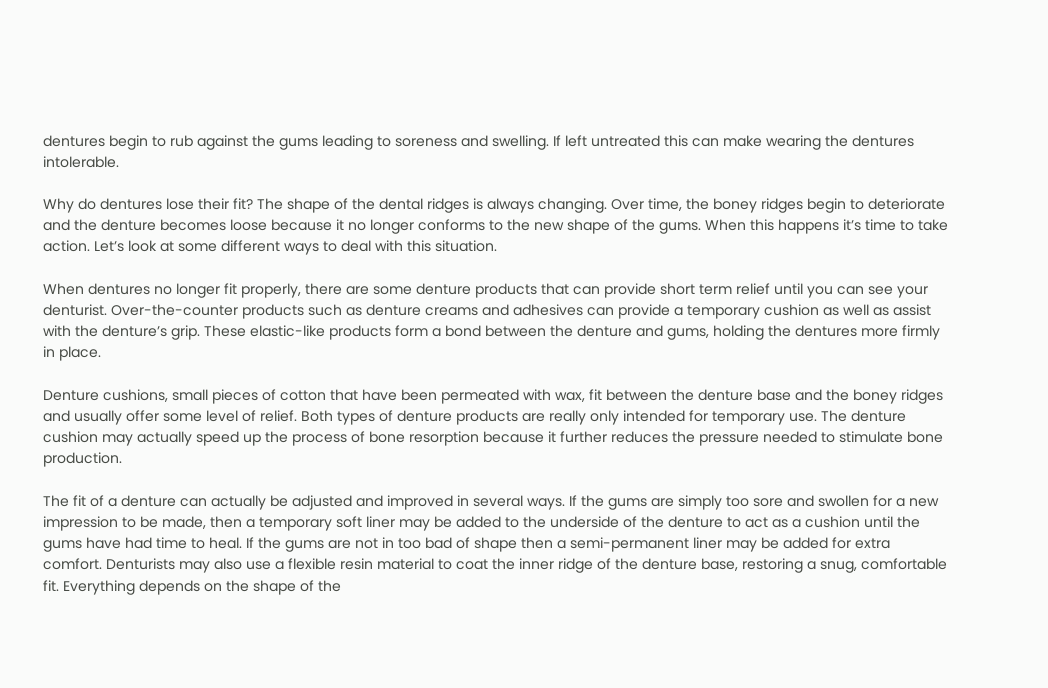dentures begin to rub against the gums leading to soreness and swelling. If left untreated this can make wearing the dentures intolerable.

Why do dentures lose their fit? The shape of the dental ridges is always changing. Over time, the boney ridges begin to deteriorate and the denture becomes loose because it no longer conforms to the new shape of the gums. When this happens it’s time to take action. Let’s look at some different ways to deal with this situation.

When dentures no longer fit properly, there are some denture products that can provide short term relief until you can see your denturist. Over-the-counter products such as denture creams and adhesives can provide a temporary cushion as well as assist with the denture’s grip. These elastic-like products form a bond between the denture and gums, holding the dentures more firmly in place.

Denture cushions, small pieces of cotton that have been permeated with wax, fit between the denture base and the boney ridges and usually offer some level of relief. Both types of denture products are really only intended for temporary use. The denture cushion may actually speed up the process of bone resorption because it further reduces the pressure needed to stimulate bone production.

The fit of a denture can actually be adjusted and improved in several ways. If the gums are simply too sore and swollen for a new impression to be made, then a temporary soft liner may be added to the underside of the denture to act as a cushion until the gums have had time to heal. If the gums are not in too bad of shape then a semi-permanent liner may be added for extra comfort. Denturists may also use a flexible resin material to coat the inner ridge of the denture base, restoring a snug, comfortable fit. Everything depends on the shape of the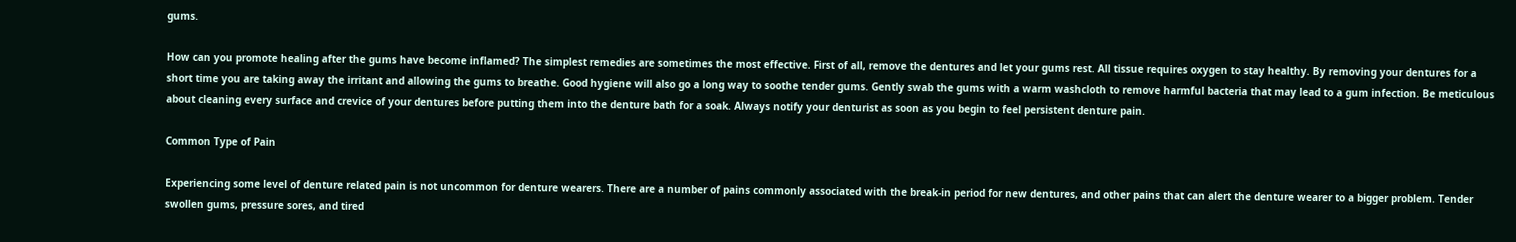gums.

How can you promote healing after the gums have become inflamed? The simplest remedies are sometimes the most effective. First of all, remove the dentures and let your gums rest. All tissue requires oxygen to stay healthy. By removing your dentures for a short time you are taking away the irritant and allowing the gums to breathe. Good hygiene will also go a long way to soothe tender gums. Gently swab the gums with a warm washcloth to remove harmful bacteria that may lead to a gum infection. Be meticulous about cleaning every surface and crevice of your dentures before putting them into the denture bath for a soak. Always notify your denturist as soon as you begin to feel persistent denture pain.

Common Type of Pain

Experiencing some level of denture related pain is not uncommon for denture wearers. There are a number of pains commonly associated with the break-in period for new dentures, and other pains that can alert the denture wearer to a bigger problem. Tender swollen gums, pressure sores, and tired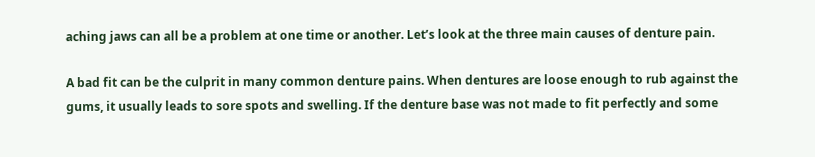aching jaws can all be a problem at one time or another. Let’s look at the three main causes of denture pain.

A bad fit can be the culprit in many common denture pains. When dentures are loose enough to rub against the gums, it usually leads to sore spots and swelling. If the denture base was not made to fit perfectly and some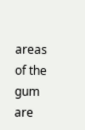areas of the gum are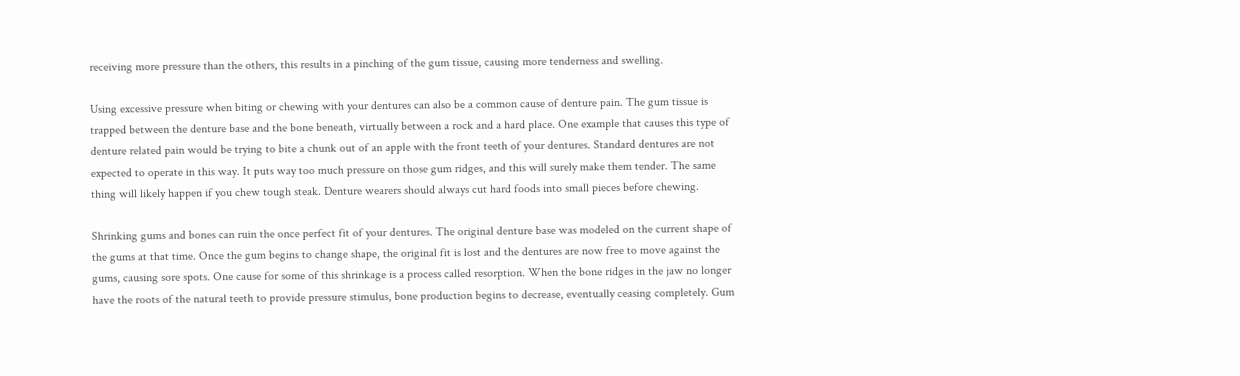receiving more pressure than the others, this results in a pinching of the gum tissue, causing more tenderness and swelling.

Using excessive pressure when biting or chewing with your dentures can also be a common cause of denture pain. The gum tissue is trapped between the denture base and the bone beneath, virtually between a rock and a hard place. One example that causes this type of denture related pain would be trying to bite a chunk out of an apple with the front teeth of your dentures. Standard dentures are not expected to operate in this way. It puts way too much pressure on those gum ridges, and this will surely make them tender. The same thing will likely happen if you chew tough steak. Denture wearers should always cut hard foods into small pieces before chewing.

Shrinking gums and bones can ruin the once perfect fit of your dentures. The original denture base was modeled on the current shape of the gums at that time. Once the gum begins to change shape, the original fit is lost and the dentures are now free to move against the gums, causing sore spots. One cause for some of this shrinkage is a process called resorption. When the bone ridges in the jaw no longer have the roots of the natural teeth to provide pressure stimulus, bone production begins to decrease, eventually ceasing completely. Gum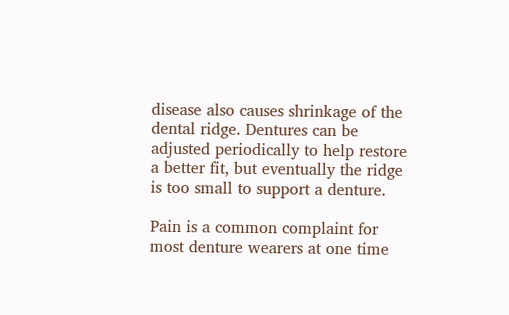disease also causes shrinkage of the dental ridge. Dentures can be adjusted periodically to help restore a better fit, but eventually the ridge is too small to support a denture.

Pain is a common complaint for most denture wearers at one time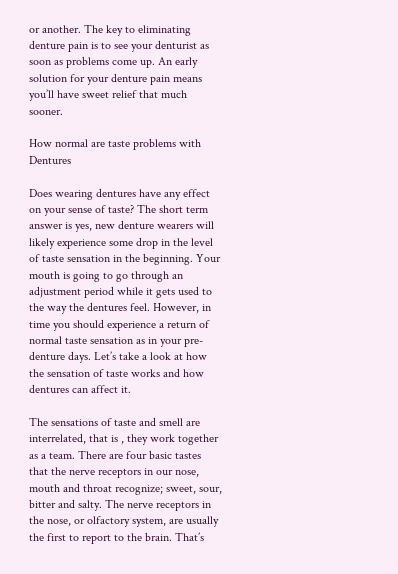or another. The key to eliminating denture pain is to see your denturist as soon as problems come up. An early solution for your denture pain means you’ll have sweet relief that much sooner.

How normal are taste problems with Dentures

Does wearing dentures have any effect on your sense of taste? The short term answer is yes, new denture wearers will likely experience some drop in the level of taste sensation in the beginning. Your mouth is going to go through an adjustment period while it gets used to the way the dentures feel. However, in time you should experience a return of normal taste sensation as in your pre-denture days. Let’s take a look at how the sensation of taste works and how dentures can affect it.

The sensations of taste and smell are interrelated, that is , they work together as a team. There are four basic tastes that the nerve receptors in our nose, mouth and throat recognize; sweet, sour, bitter and salty. The nerve receptors in the nose, or olfactory system, are usually the first to report to the brain. That’s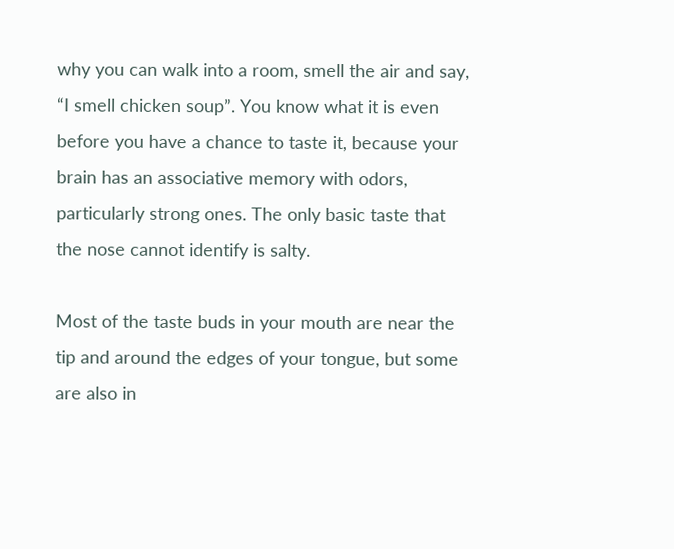why you can walk into a room, smell the air and say, “I smell chicken soup”. You know what it is even before you have a chance to taste it, because your brain has an associative memory with odors, particularly strong ones. The only basic taste that the nose cannot identify is salty.

Most of the taste buds in your mouth are near the tip and around the edges of your tongue, but some are also in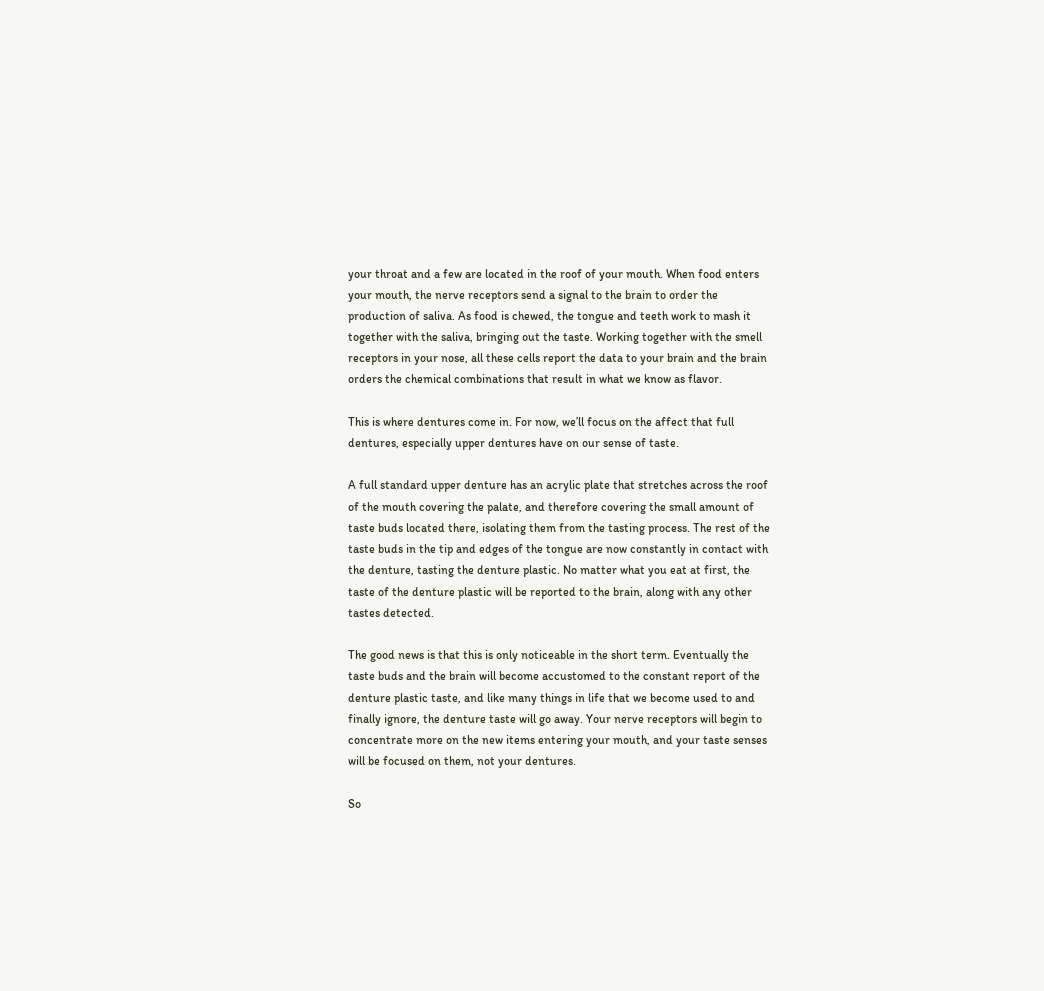your throat and a few are located in the roof of your mouth. When food enters your mouth, the nerve receptors send a signal to the brain to order the production of saliva. As food is chewed, the tongue and teeth work to mash it together with the saliva, bringing out the taste. Working together with the smell receptors in your nose, all these cells report the data to your brain and the brain orders the chemical combinations that result in what we know as flavor.

This is where dentures come in. For now, we’ll focus on the affect that full dentures, especially upper dentures have on our sense of taste.

A full standard upper denture has an acrylic plate that stretches across the roof of the mouth covering the palate, and therefore covering the small amount of taste buds located there, isolating them from the tasting process. The rest of the taste buds in the tip and edges of the tongue are now constantly in contact with the denture, tasting the denture plastic. No matter what you eat at first, the taste of the denture plastic will be reported to the brain, along with any other tastes detected.

The good news is that this is only noticeable in the short term. Eventually the taste buds and the brain will become accustomed to the constant report of the denture plastic taste, and like many things in life that we become used to and finally ignore, the denture taste will go away. Your nerve receptors will begin to concentrate more on the new items entering your mouth, and your taste senses will be focused on them, not your dentures.

So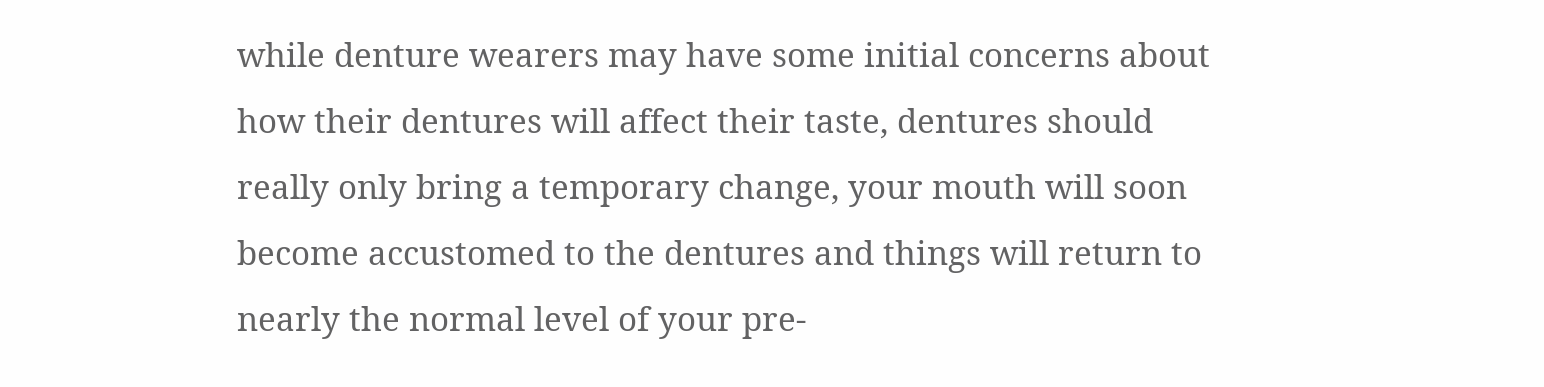while denture wearers may have some initial concerns about how their dentures will affect their taste, dentures should really only bring a temporary change, your mouth will soon become accustomed to the dentures and things will return to nearly the normal level of your pre-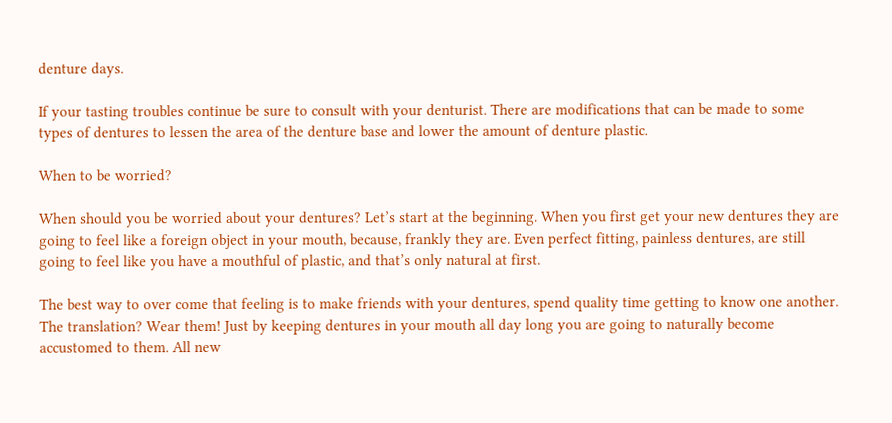denture days.

If your tasting troubles continue be sure to consult with your denturist. There are modifications that can be made to some types of dentures to lessen the area of the denture base and lower the amount of denture plastic.

When to be worried?

When should you be worried about your dentures? Let’s start at the beginning. When you first get your new dentures they are going to feel like a foreign object in your mouth, because, frankly they are. Even perfect fitting, painless dentures, are still going to feel like you have a mouthful of plastic, and that’s only natural at first.

The best way to over come that feeling is to make friends with your dentures, spend quality time getting to know one another. The translation? Wear them! Just by keeping dentures in your mouth all day long you are going to naturally become accustomed to them. All new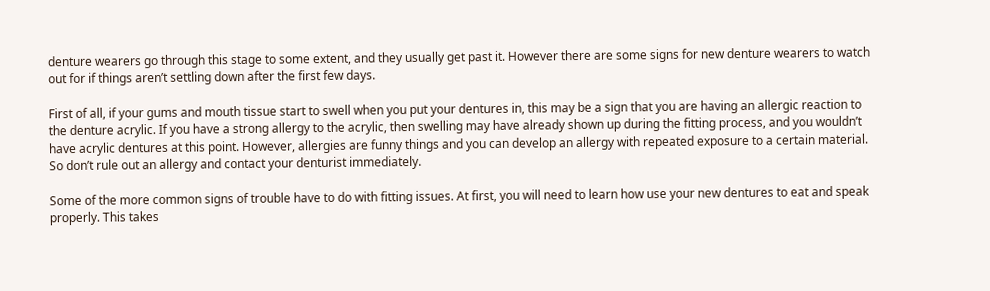denture wearers go through this stage to some extent, and they usually get past it. However there are some signs for new denture wearers to watch out for if things aren’t settling down after the first few days.

First of all, if your gums and mouth tissue start to swell when you put your dentures in, this may be a sign that you are having an allergic reaction to the denture acrylic. If you have a strong allergy to the acrylic, then swelling may have already shown up during the fitting process, and you wouldn’t have acrylic dentures at this point. However, allergies are funny things and you can develop an allergy with repeated exposure to a certain material. So don’t rule out an allergy and contact your denturist immediately.

Some of the more common signs of trouble have to do with fitting issues. At first, you will need to learn how use your new dentures to eat and speak properly. This takes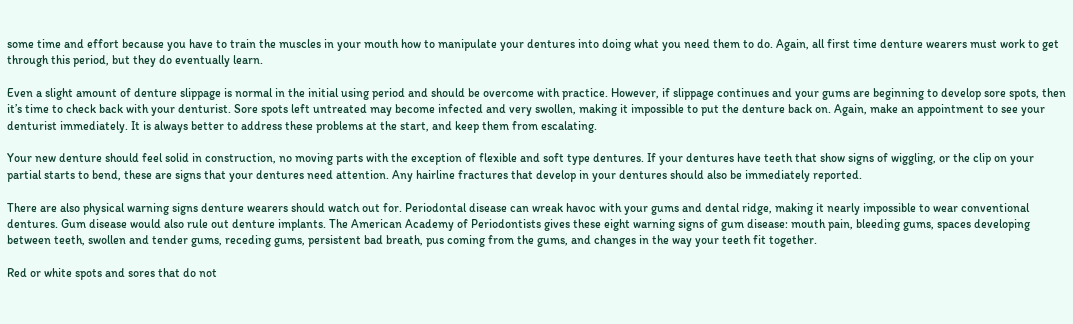some time and effort because you have to train the muscles in your mouth how to manipulate your dentures into doing what you need them to do. Again, all first time denture wearers must work to get through this period, but they do eventually learn.

Even a slight amount of denture slippage is normal in the initial using period and should be overcome with practice. However, if slippage continues and your gums are beginning to develop sore spots, then it’s time to check back with your denturist. Sore spots left untreated may become infected and very swollen, making it impossible to put the denture back on. Again, make an appointment to see your denturist immediately. It is always better to address these problems at the start, and keep them from escalating.

Your new denture should feel solid in construction, no moving parts with the exception of flexible and soft type dentures. If your dentures have teeth that show signs of wiggling, or the clip on your partial starts to bend, these are signs that your dentures need attention. Any hairline fractures that develop in your dentures should also be immediately reported.

There are also physical warning signs denture wearers should watch out for. Periodontal disease can wreak havoc with your gums and dental ridge, making it nearly impossible to wear conventional dentures. Gum disease would also rule out denture implants. The American Academy of Periodontists gives these eight warning signs of gum disease: mouth pain, bleeding gums, spaces developing between teeth, swollen and tender gums, receding gums, persistent bad breath, pus coming from the gums, and changes in the way your teeth fit together.

Red or white spots and sores that do not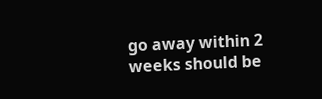go away within 2 weeks should be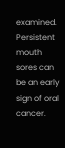examined. Persistent mouth sores can be an early sign of oral cancer.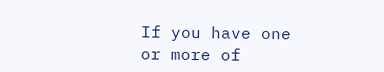If you have one or more of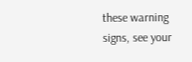these warning signs, see your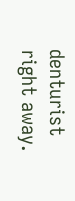denturist right away.